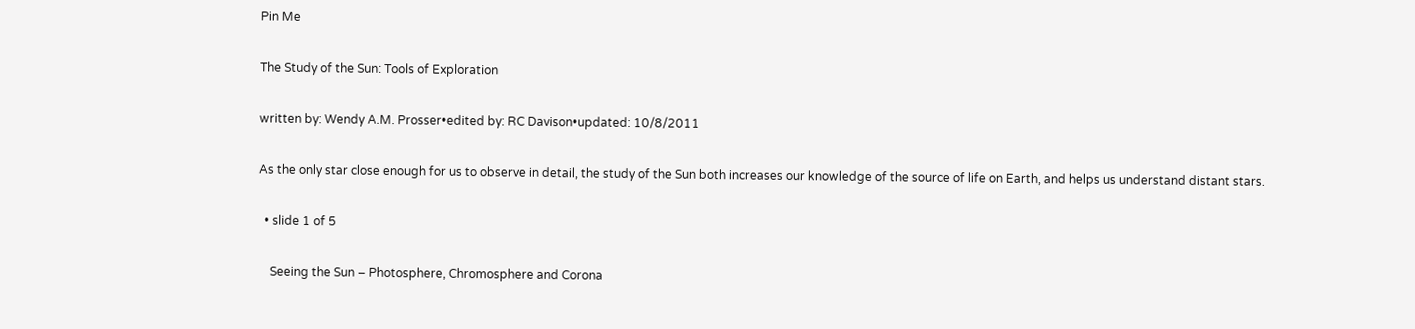Pin Me

The Study of the Sun: Tools of Exploration

written by: Wendy A.M. Prosser•edited by: RC Davison•updated: 10/8/2011

As the only star close enough for us to observe in detail, the study of the Sun both increases our knowledge of the source of life on Earth, and helps us understand distant stars.

  • slide 1 of 5

    Seeing the Sun – Photosphere, Chromosphere and Corona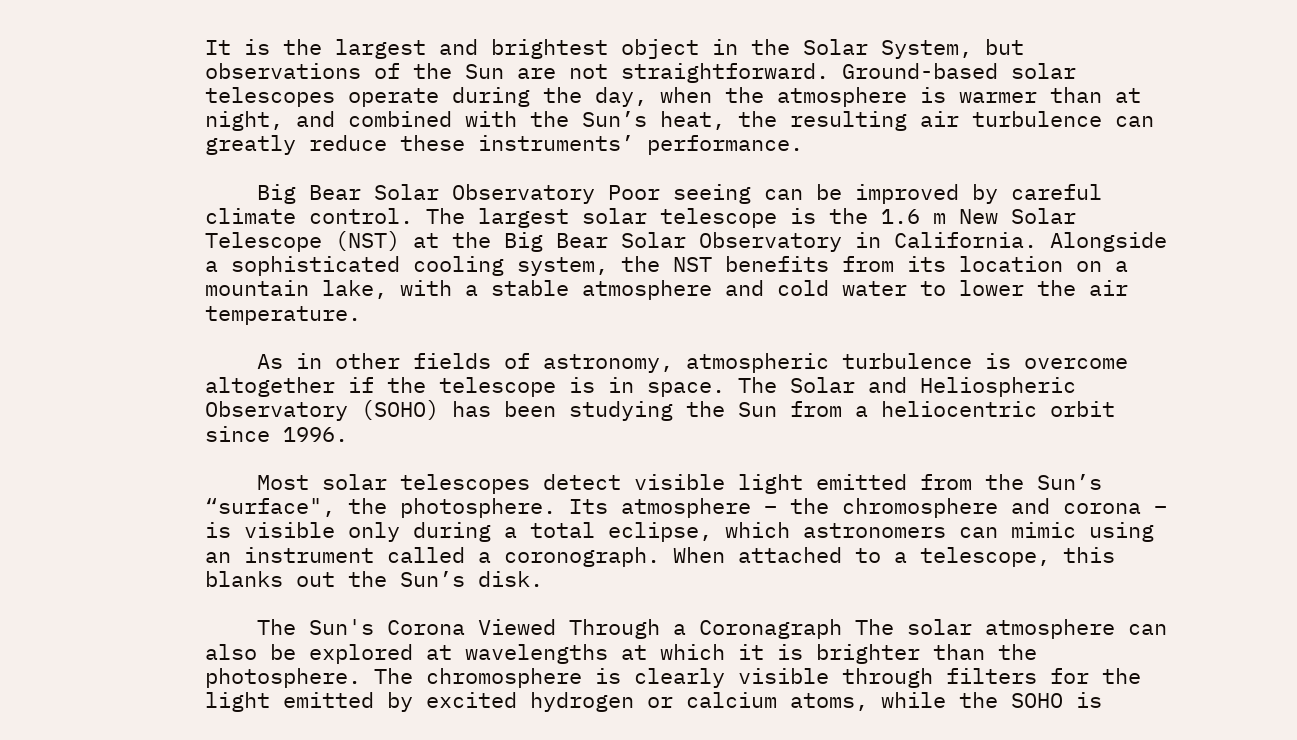It is the largest and brightest object in the Solar System, but observations of the Sun are not straightforward. Ground-based solar telescopes operate during the day, when the atmosphere is warmer than at night, and combined with the Sun’s heat, the resulting air turbulence can greatly reduce these instruments’ performance.

    Big Bear Solar Observatory Poor seeing can be improved by careful climate control. The largest solar telescope is the 1.6 m New Solar Telescope (NST) at the Big Bear Solar Observatory in California. Alongside a sophisticated cooling system, the NST benefits from its location on a mountain lake, with a stable atmosphere and cold water to lower the air temperature.

    As in other fields of astronomy, atmospheric turbulence is overcome altogether if the telescope is in space. The Solar and Heliospheric Observatory (SOHO) has been studying the Sun from a heliocentric orbit since 1996.

    Most solar telescopes detect visible light emitted from the Sun’s “surface", the photosphere. Its atmosphere – the chromosphere and corona – is visible only during a total eclipse, which astronomers can mimic using an instrument called a coronograph. When attached to a telescope, this blanks out the Sun’s disk.

    The Sun's Corona Viewed Through a Coronagraph The solar atmosphere can also be explored at wavelengths at which it is brighter than the photosphere. The chromosphere is clearly visible through filters for the light emitted by excited hydrogen or calcium atoms, while the SOHO is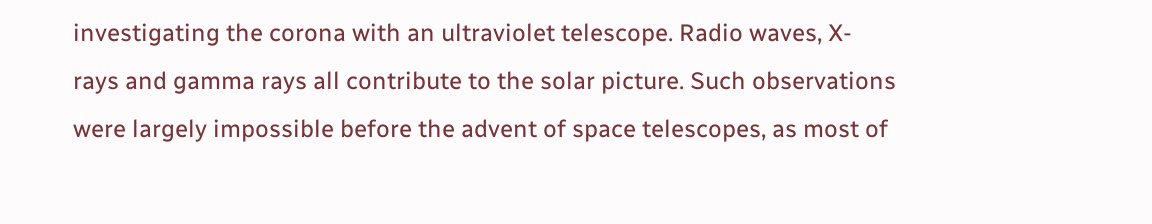investigating the corona with an ultraviolet telescope. Radio waves, X-rays and gamma rays all contribute to the solar picture. Such observations were largely impossible before the advent of space telescopes, as most of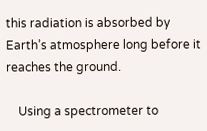this radiation is absorbed by Earth’s atmosphere long before it reaches the ground.

    Using a spectrometer to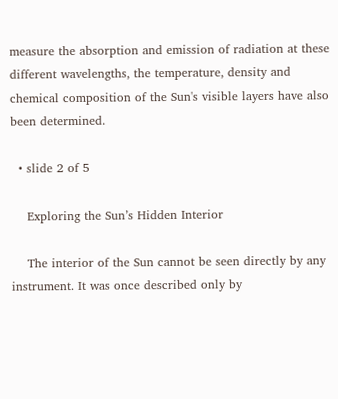measure the absorption and emission of radiation at these different wavelengths, the temperature, density and chemical composition of the Sun's visible layers have also been determined.

  • slide 2 of 5

    Exploring the Sun’s Hidden Interior

    The interior of the Sun cannot be seen directly by any instrument. It was once described only by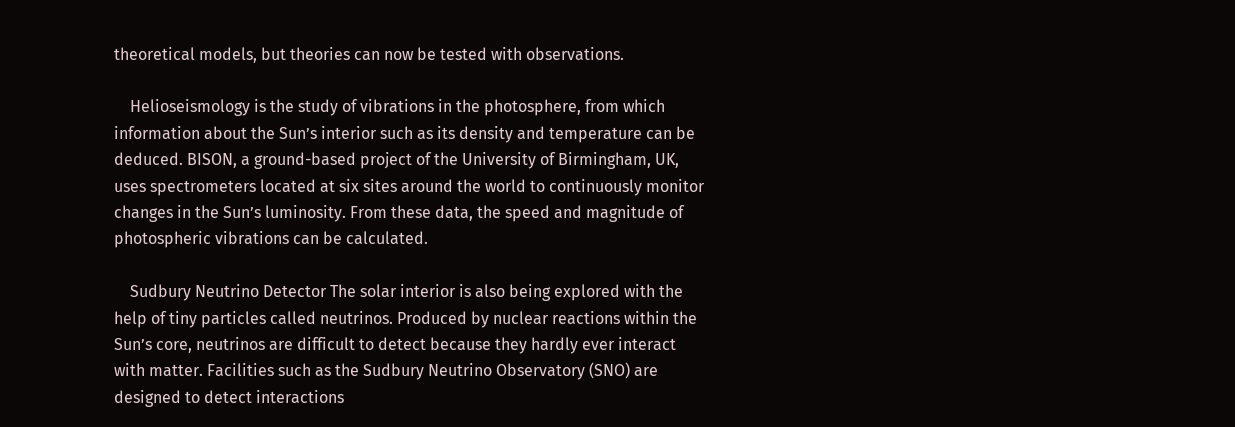theoretical models, but theories can now be tested with observations.

    Helioseismology is the study of vibrations in the photosphere, from which information about the Sun’s interior such as its density and temperature can be deduced. BISON, a ground-based project of the University of Birmingham, UK, uses spectrometers located at six sites around the world to continuously monitor changes in the Sun’s luminosity. From these data, the speed and magnitude of photospheric vibrations can be calculated.

    Sudbury Neutrino Detector The solar interior is also being explored with the help of tiny particles called neutrinos. Produced by nuclear reactions within the Sun’s core, neutrinos are difficult to detect because they hardly ever interact with matter. Facilities such as the Sudbury Neutrino Observatory (SNO) are designed to detect interactions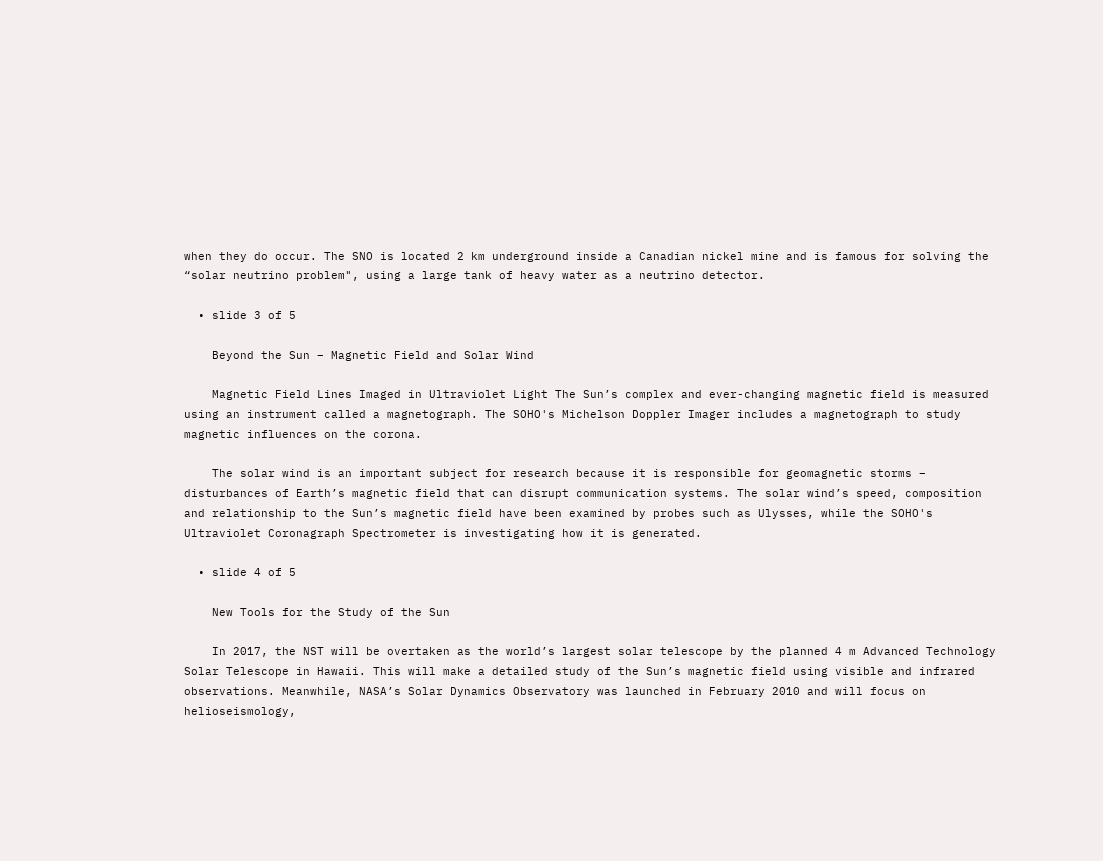when they do occur. The SNO is located 2 km underground inside a Canadian nickel mine and is famous for solving the “solar neutrino problem", using a large tank of heavy water as a neutrino detector.

  • slide 3 of 5

    Beyond the Sun – Magnetic Field and Solar Wind

    Magnetic Field Lines Imaged in Ultraviolet Light The Sun’s complex and ever-changing magnetic field is measured using an instrument called a magnetograph. The SOHO's Michelson Doppler Imager includes a magnetograph to study magnetic influences on the corona.

    The solar wind is an important subject for research because it is responsible for geomagnetic storms – disturbances of Earth’s magnetic field that can disrupt communication systems. The solar wind’s speed, composition and relationship to the Sun’s magnetic field have been examined by probes such as Ulysses, while the SOHO's Ultraviolet Coronagraph Spectrometer is investigating how it is generated.

  • slide 4 of 5

    New Tools for the Study of the Sun

    In 2017, the NST will be overtaken as the world’s largest solar telescope by the planned 4 m Advanced Technology Solar Telescope in Hawaii. This will make a detailed study of the Sun’s magnetic field using visible and infrared observations. Meanwhile, NASA’s Solar Dynamics Observatory was launched in February 2010 and will focus on helioseismology,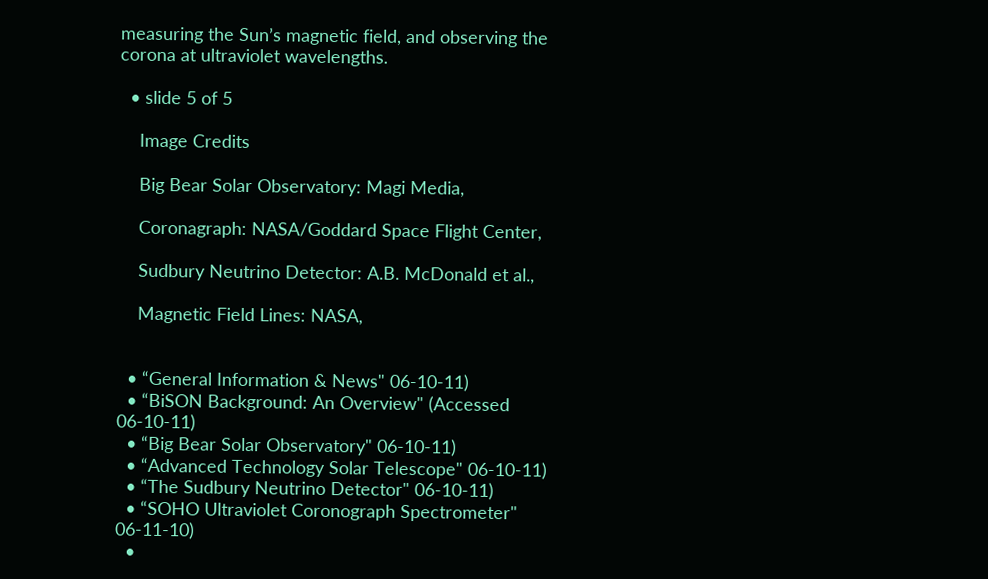measuring the Sun’s magnetic field, and observing the corona at ultraviolet wavelengths.

  • slide 5 of 5

    Image Credits

    Big Bear Solar Observatory: Magi Media,

    Coronagraph: NASA/Goddard Space Flight Center,

    Sudbury Neutrino Detector: A.B. McDonald et al.,

    Magnetic Field Lines: NASA,


  • “General Information & News" 06-10-11)
  • “BiSON Background: An Overview" (Accessed 06-10-11)
  • “Big Bear Solar Observatory" 06-10-11)
  • “Advanced Technology Solar Telescope" 06-10-11)
  • “The Sudbury Neutrino Detector" 06-10-11)
  • “SOHO Ultraviolet Coronograph Spectrometer" 06-11-10)
  •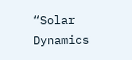“Solar Dynamics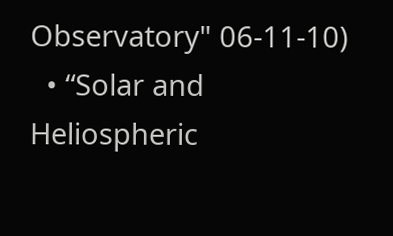Observatory" 06-11-10)
  • “Solar and Heliospheric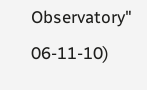Observatory" 06-11-10)